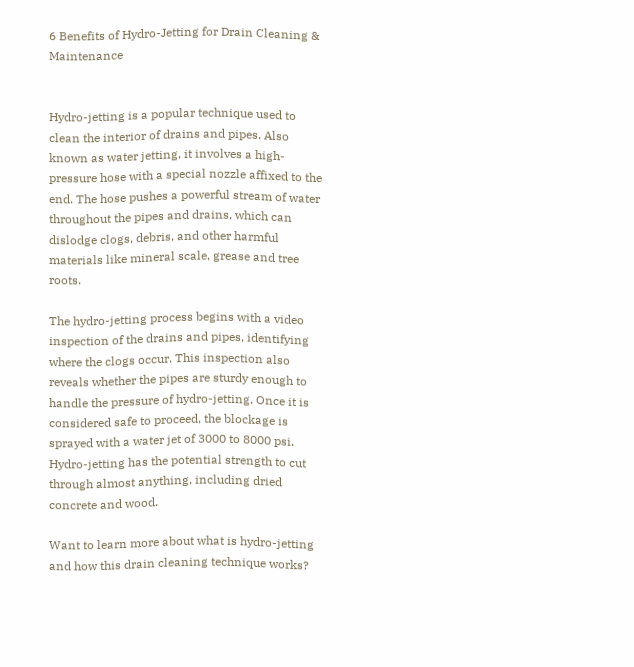6 Benefits of Hydro-Jetting for Drain Cleaning & Maintenance


Hydro-jetting is a popular technique used to clean the interior of drains and pipes. Also known as water jetting, it involves a high-pressure hose with a special nozzle affixed to the end. The hose pushes a powerful stream of water throughout the pipes and drains, which can dislodge clogs, debris, and other harmful materials like mineral scale, grease and tree roots.

The hydro-jetting process begins with a video inspection of the drains and pipes, identifying where the clogs occur. This inspection also reveals whether the pipes are sturdy enough to handle the pressure of hydro-jetting. Once it is considered safe to proceed, the blockage is sprayed with a water jet of 3000 to 8000 psi. Hydro-jetting has the potential strength to cut through almost anything, including dried concrete and wood.

Want to learn more about what is hydro-jetting and how this drain cleaning technique works?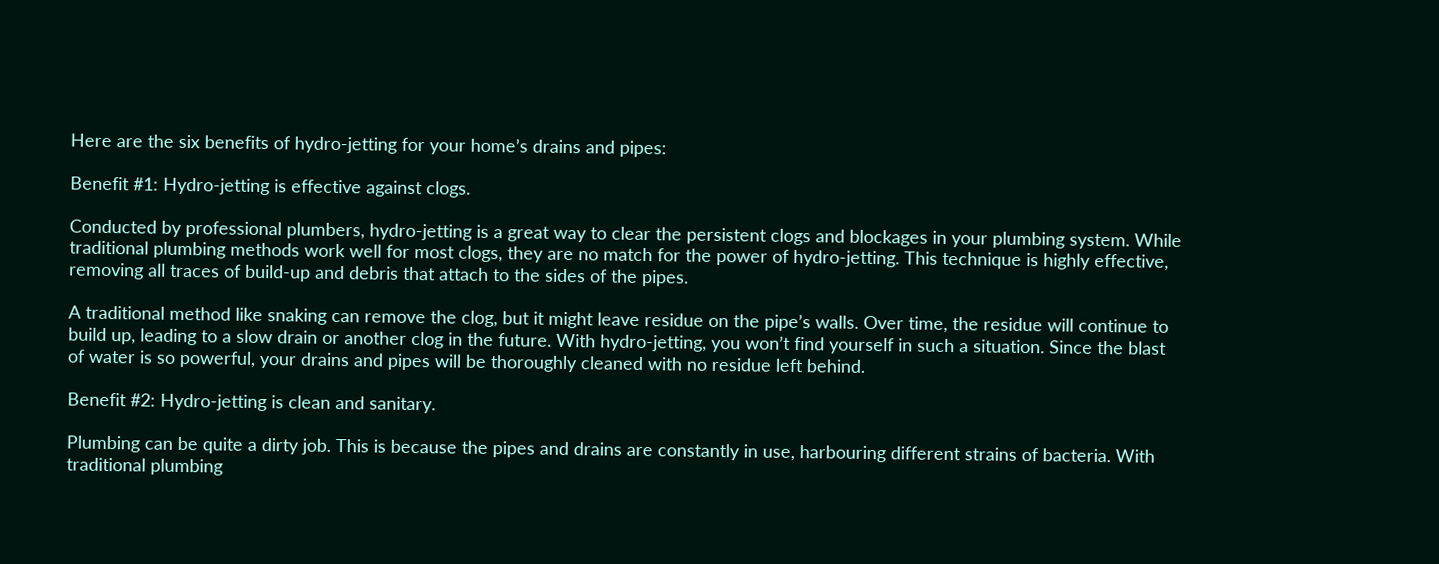Here are the six benefits of hydro-jetting for your home’s drains and pipes:

Benefit #1: Hydro-jetting is effective against clogs.

Conducted by professional plumbers, hydro-jetting is a great way to clear the persistent clogs and blockages in your plumbing system. While traditional plumbing methods work well for most clogs, they are no match for the power of hydro-jetting. This technique is highly effective, removing all traces of build-up and debris that attach to the sides of the pipes.

A traditional method like snaking can remove the clog, but it might leave residue on the pipe’s walls. Over time, the residue will continue to build up, leading to a slow drain or another clog in the future. With hydro-jetting, you won’t find yourself in such a situation. Since the blast of water is so powerful, your drains and pipes will be thoroughly cleaned with no residue left behind.

Benefit #2: Hydro-jetting is clean and sanitary.

Plumbing can be quite a dirty job. This is because the pipes and drains are constantly in use, harbouring different strains of bacteria. With traditional plumbing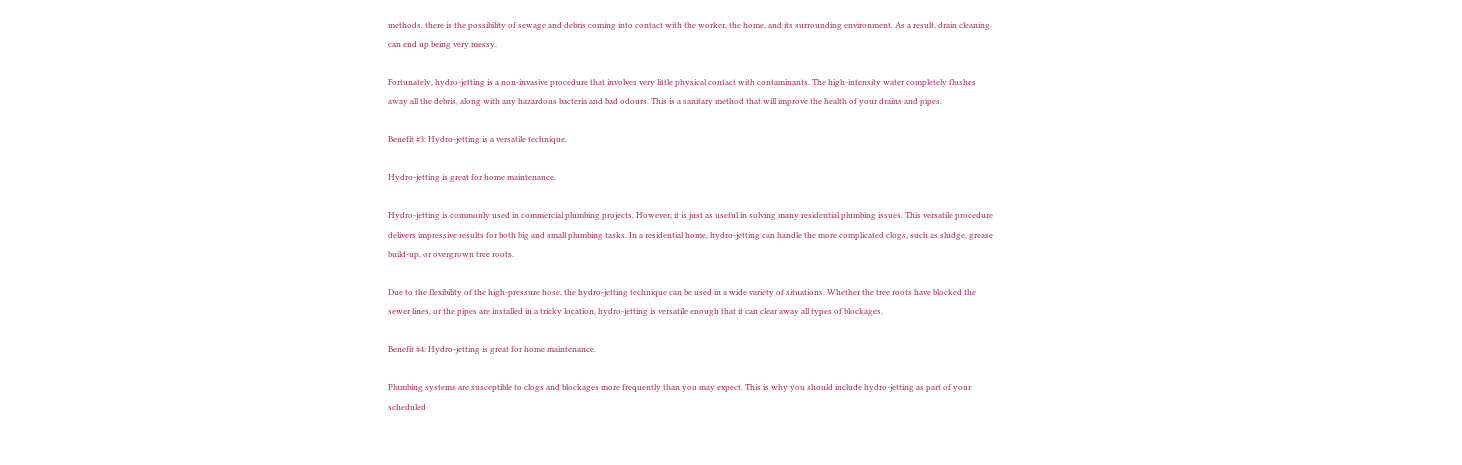methods, there is the possibility of sewage and debris coming into contact with the worker, the home, and its surrounding environment. As a result, drain cleaning can end up being very messy.

Fortunately, hydro-jetting is a non-invasive procedure that involves very little physical contact with contaminants. The high-intensity water completely flushes away all the debris, along with any hazardous bacteria and bad odours. This is a sanitary method that will improve the health of your drains and pipes.

Benefit #3: Hydro-jetting is a versatile technique.

Hydro-jetting is great for home maintenance.

Hydro-jetting is commonly used in commercial plumbing projects. However, it is just as useful in solving many residential plumbing issues. This versatile procedure delivers impressive results for both big and small plumbing tasks. In a residential home, hydro-jetting can handle the more complicated clogs, such as sludge, grease build-up, or overgrown tree roots.

Due to the flexibility of the high-pressure hose, the hydro-jetting technique can be used in a wide variety of situations. Whether the tree roots have blocked the sewer lines, or the pipes are installed in a tricky location, hydro-jetting is versatile enough that it can clear away all types of blockages.

Benefit #4: Hydro-jetting is great for home maintenance.

Plumbing systems are susceptible to clogs and blockages more frequently than you may expect. This is why you should include hydro-jetting as part of your scheduled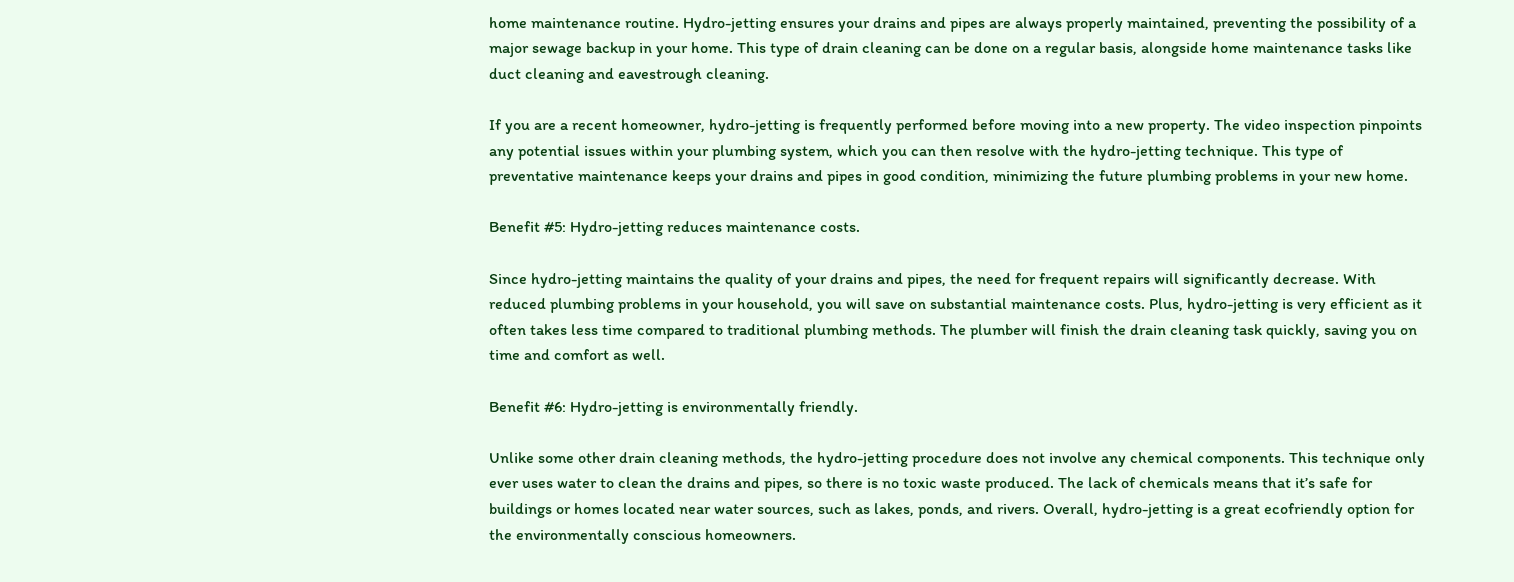home maintenance routine. Hydro-jetting ensures your drains and pipes are always properly maintained, preventing the possibility of a major sewage backup in your home. This type of drain cleaning can be done on a regular basis, alongside home maintenance tasks like duct cleaning and eavestrough cleaning.

If you are a recent homeowner, hydro-jetting is frequently performed before moving into a new property. The video inspection pinpoints any potential issues within your plumbing system, which you can then resolve with the hydro-jetting technique. This type of preventative maintenance keeps your drains and pipes in good condition, minimizing the future plumbing problems in your new home.

Benefit #5: Hydro-jetting reduces maintenance costs.

Since hydro-jetting maintains the quality of your drains and pipes, the need for frequent repairs will significantly decrease. With reduced plumbing problems in your household, you will save on substantial maintenance costs. Plus, hydro-jetting is very efficient as it often takes less time compared to traditional plumbing methods. The plumber will finish the drain cleaning task quickly, saving you on time and comfort as well.

Benefit #6: Hydro-jetting is environmentally friendly.

Unlike some other drain cleaning methods, the hydro-jetting procedure does not involve any chemical components. This technique only ever uses water to clean the drains and pipes, so there is no toxic waste produced. The lack of chemicals means that it’s safe for buildings or homes located near water sources, such as lakes, ponds, and rivers. Overall, hydro-jetting is a great ecofriendly option for the environmentally conscious homeowners.